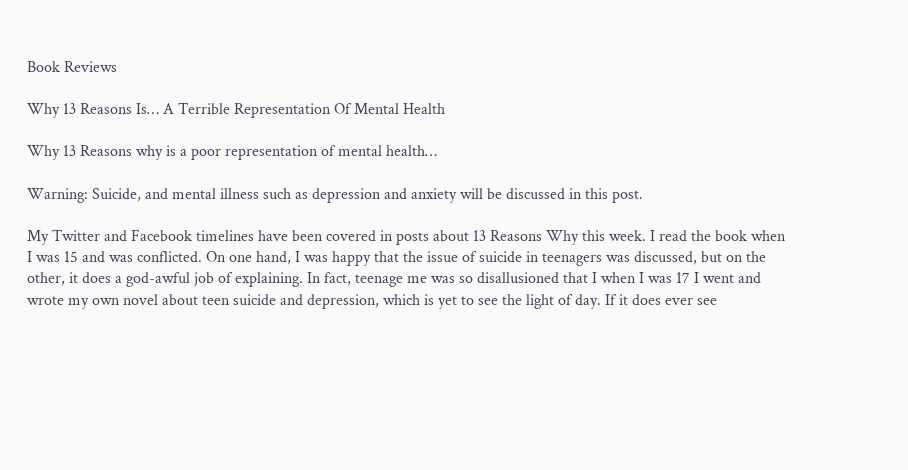Book Reviews

Why 13 Reasons Is… A Terrible Representation Of Mental Health

Why 13 Reasons why is a poor representation of mental health…

Warning: Suicide, and mental illness such as depression and anxiety will be discussed in this post.

My Twitter and Facebook timelines have been covered in posts about 13 Reasons Why this week. I read the book when I was 15 and was conflicted. On one hand, I was happy that the issue of suicide in teenagers was discussed, but on the other, it does a god-awful job of explaining. In fact, teenage me was so disallusioned that I when I was 17 I went and wrote my own novel about teen suicide and depression, which is yet to see the light of day. If it does ever see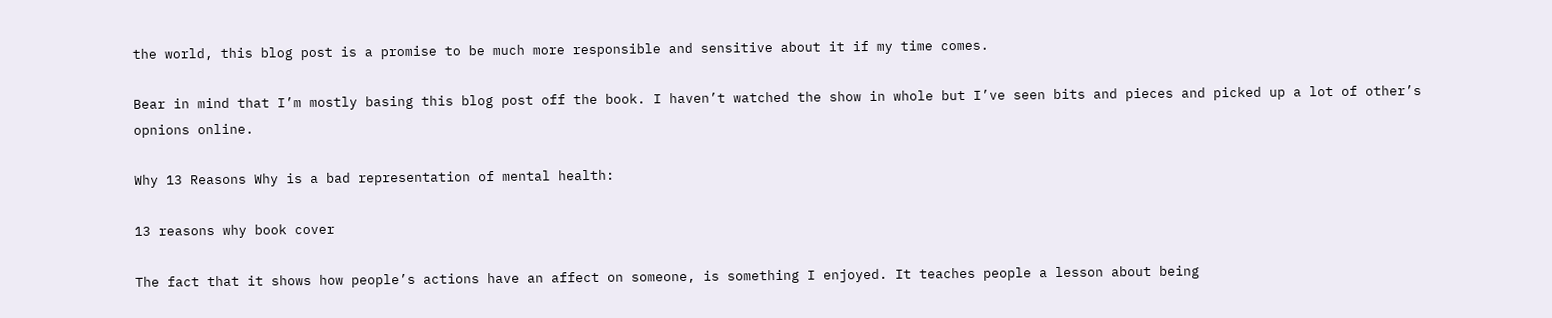the world, this blog post is a promise to be much more responsible and sensitive about it if my time comes.

Bear in mind that I’m mostly basing this blog post off the book. I haven’t watched the show in whole but I’ve seen bits and pieces and picked up a lot of other’s opnions online.

Why 13 Reasons Why is a bad representation of mental health:

13 reasons why book cover

The fact that it shows how people’s actions have an affect on someone, is something I enjoyed. It teaches people a lesson about being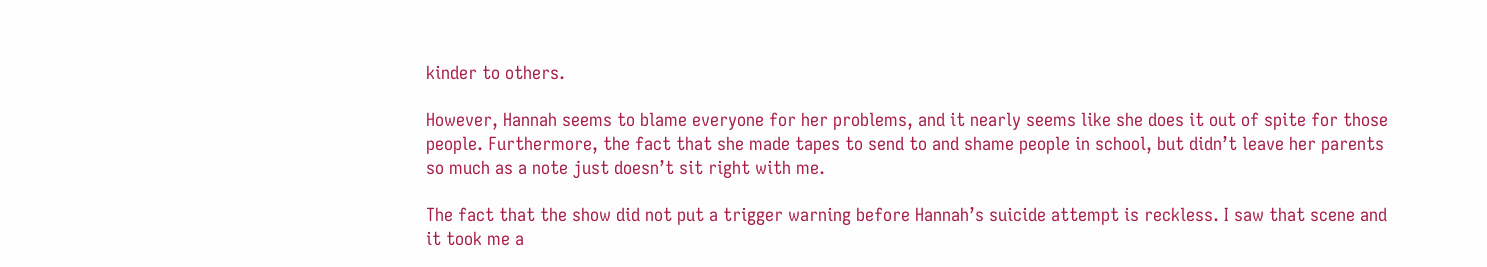kinder to others.

However, Hannah seems to blame everyone for her problems, and it nearly seems like she does it out of spite for those people. Furthermore, the fact that she made tapes to send to and shame people in school, but didn’t leave her parents so much as a note just doesn’t sit right with me.

The fact that the show did not put a trigger warning before Hannah’s suicide attempt is reckless. I saw that scene and it took me a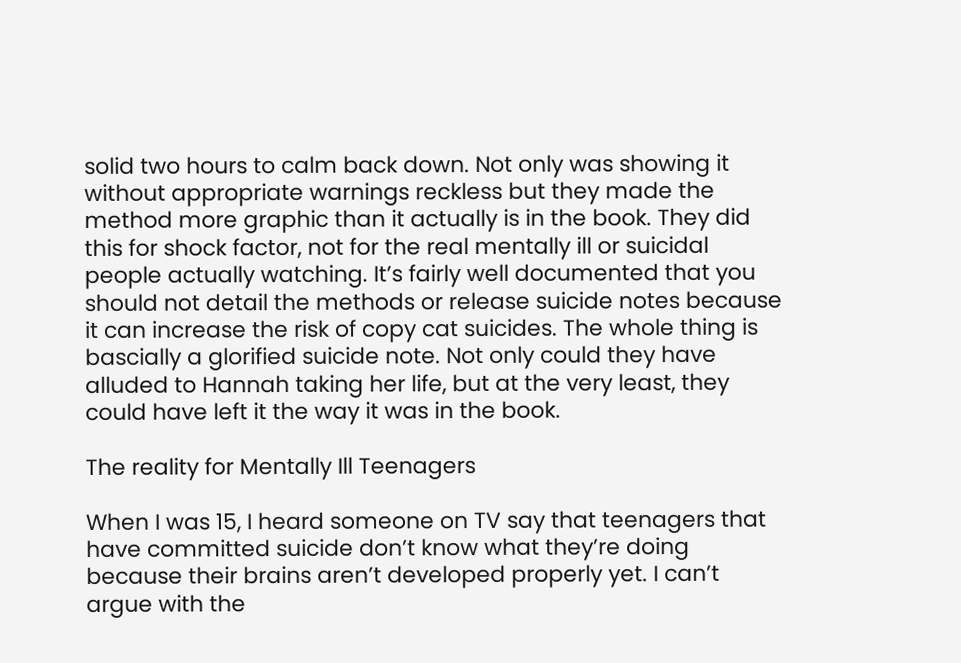solid two hours to calm back down. Not only was showing it without appropriate warnings reckless but they made the method more graphic than it actually is in the book. They did this for shock factor, not for the real mentally ill or suicidal people actually watching. It’s fairly well documented that you should not detail the methods or release suicide notes because it can increase the risk of copy cat suicides. The whole thing is bascially a glorified suicide note. Not only could they have alluded to Hannah taking her life, but at the very least, they could have left it the way it was in the book.

The reality for Mentally Ill Teenagers

When I was 15, I heard someone on TV say that teenagers that have committed suicide don’t know what they’re doing because their brains aren’t developed properly yet. I can’t argue with the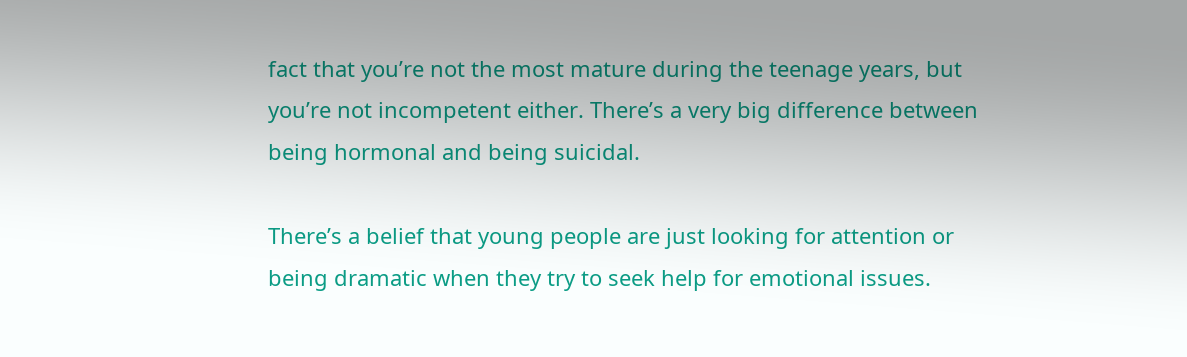fact that you’re not the most mature during the teenage years, but you’re not incompetent either. There’s a very big difference between being hormonal and being suicidal.

There’s a belief that young people are just looking for attention or being dramatic when they try to seek help for emotional issues.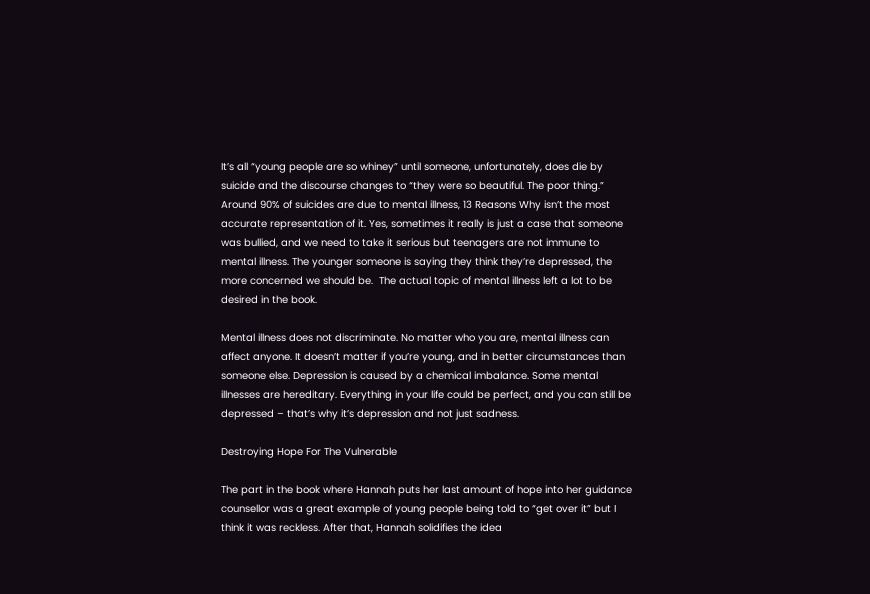It’s all “young people are so whiney” until someone, unfortunately, does die by suicide and the discourse changes to “they were so beautiful. The poor thing.” Around 90% of suicides are due to mental illness, 13 Reasons Why isn’t the most accurate representation of it. Yes, sometimes it really is just a case that someone was bullied, and we need to take it serious but teenagers are not immune to mental illness. The younger someone is saying they think they’re depressed, the more concerned we should be.  The actual topic of mental illness left a lot to be desired in the book.

Mental illness does not discriminate. No matter who you are, mental illness can affect anyone. It doesn’t matter if you’re young, and in better circumstances than someone else. Depression is caused by a chemical imbalance. Some mental illnesses are hereditary. Everything in your life could be perfect, and you can still be depressed – that’s why it’s depression and not just sadness.

Destroying Hope For The Vulnerable

The part in the book where Hannah puts her last amount of hope into her guidance counsellor was a great example of young people being told to “get over it” but I think it was reckless. After that, Hannah solidifies the idea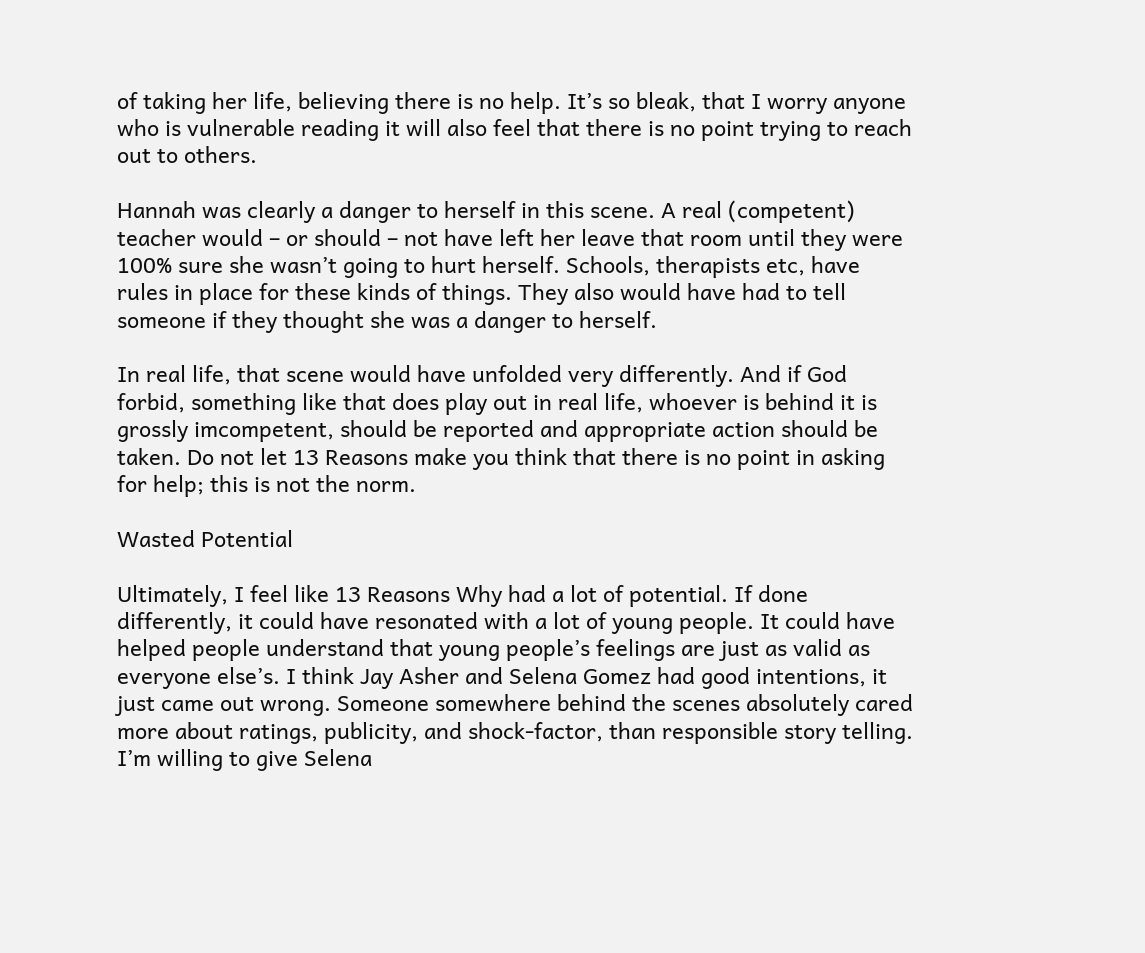of taking her life, believing there is no help. It’s so bleak, that I worry anyone who is vulnerable reading it will also feel that there is no point trying to reach out to others.

Hannah was clearly a danger to herself in this scene. A real (competent) teacher would – or should – not have left her leave that room until they were 100% sure she wasn’t going to hurt herself. Schools, therapists etc, have rules in place for these kinds of things. They also would have had to tell someone if they thought she was a danger to herself.

In real life, that scene would have unfolded very differently. And if God forbid, something like that does play out in real life, whoever is behind it is grossly imcompetent, should be reported and appropriate action should be taken. Do not let 13 Reasons make you think that there is no point in asking for help; this is not the norm.

Wasted Potential

Ultimately, I feel like 13 Reasons Why had a lot of potential. If done differently, it could have resonated with a lot of young people. It could have helped people understand that young people’s feelings are just as valid as everyone else’s. I think Jay Asher and Selena Gomez had good intentions, it just came out wrong. Someone somewhere behind the scenes absolutely cared more about ratings, publicity, and shock-factor, than responsible story telling. I’m willing to give Selena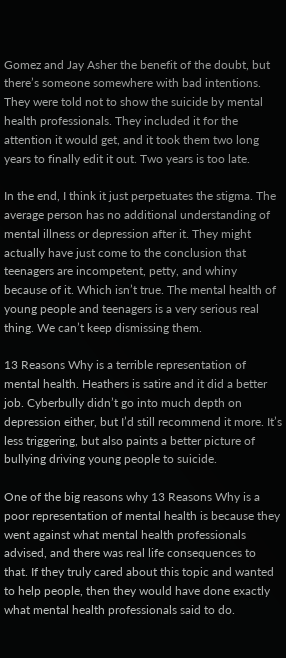Gomez and Jay Asher the benefit of the doubt, but there’s someone somewhere with bad intentions. They were told not to show the suicide by mental health professionals. They included it for the attention it would get, and it took them two long years to finally edit it out. Two years is too late.

In the end, I think it just perpetuates the stigma. The average person has no additional understanding of mental illness or depression after it. They might actually have just come to the conclusion that teenagers are incompetent, petty, and whiny because of it. Which isn’t true. The mental health of young people and teenagers is a very serious real thing. We can’t keep dismissing them.

13 Reasons Why is a terrible representation of mental health. Heathers is satire and it did a better job. Cyberbully didn’t go into much depth on depression either, but I’d still recommend it more. It’s less triggering, but also paints a better picture of bullying driving young people to suicide.

One of the big reasons why 13 Reasons Why is a poor representation of mental health is because they went against what mental health professionals advised, and there was real life consequences to that. If they truly cared about this topic and wanted to help people, then they would have done exactly what mental health professionals said to do.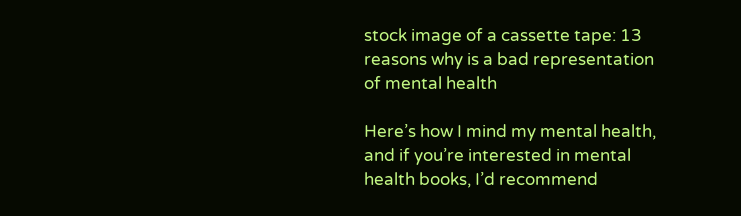stock image of a cassette tape: 13 reasons why is a bad representation of mental health

Here’s how I mind my mental health, and if you’re interested in mental health books, I’d recommend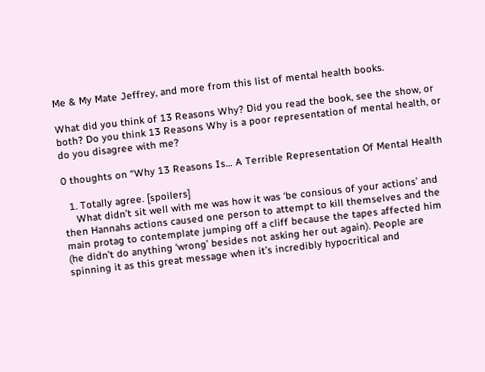Me & My Mate Jeffrey, and more from this list of mental health books.

What did you think of 13 Reasons Why? Did you read the book, see the show, or both? Do you think 13 Reasons Why is a poor representation of mental health, or do you disagree with me?

0 thoughts on “Why 13 Reasons Is… A Terrible Representation Of Mental Health

  1. Totally agree. [spoilers]
    What didn’t sit well with me was how it was ‘be consious of your actions’ and then Hannahs actions caused one person to attempt to kill themselves and the main protag to contemplate jumping off a cliff because the tapes affected him (he didn’t do anything ‘wrong’ besides not asking her out again). People are spinning it as this great message when it’s incredibly hypocritical and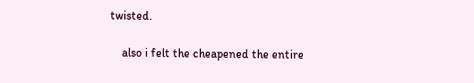twisted.

    also i felt the cheapened the entire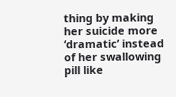thing by making her suicide more ‘dramatic’ instead of her swallowing pill like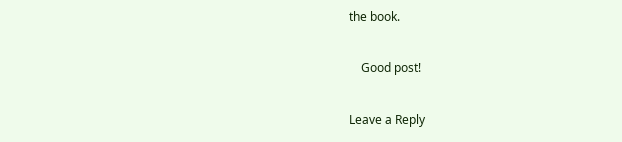the book.

    Good post!

Leave a Reply